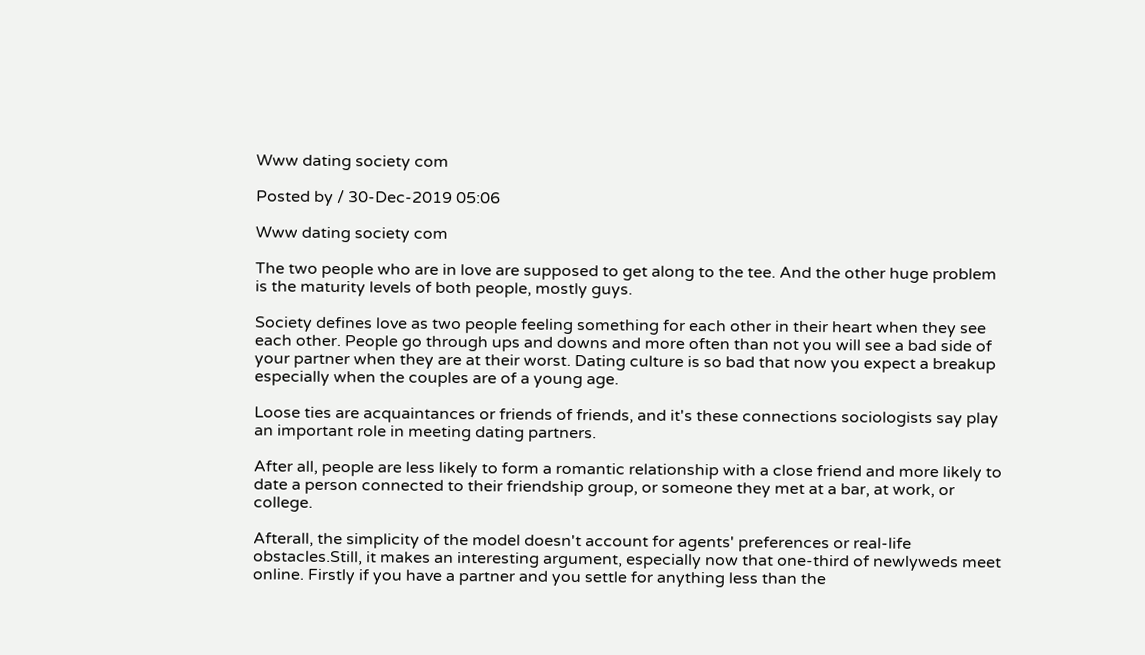Www dating society com

Posted by / 30-Dec-2019 05:06

Www dating society com

The two people who are in love are supposed to get along to the tee. And the other huge problem is the maturity levels of both people, mostly guys.

Society defines love as two people feeling something for each other in their heart when they see each other. People go through ups and downs and more often than not you will see a bad side of your partner when they are at their worst. Dating culture is so bad that now you expect a breakup especially when the couples are of a young age.

Loose ties are acquaintances or friends of friends, and it's these connections sociologists say play an important role in meeting dating partners.

After all, people are less likely to form a romantic relationship with a close friend and more likely to date a person connected to their friendship group, or someone they met at a bar, at work, or college.

Afterall, the simplicity of the model doesn't account for agents' preferences or real-life obstacles.Still, it makes an interesting argument, especially now that one-third of newlyweds meet online. Firstly if you have a partner and you settle for anything less than the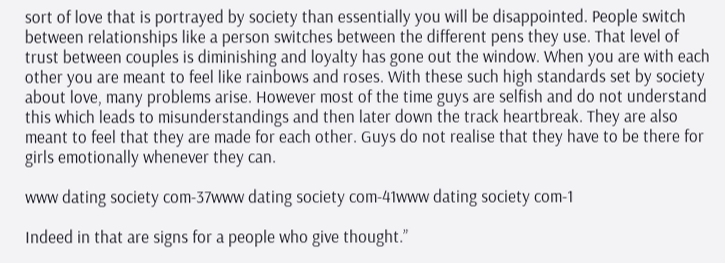sort of love that is portrayed by society than essentially you will be disappointed. People switch between relationships like a person switches between the different pens they use. That level of trust between couples is diminishing and loyalty has gone out the window. When you are with each other you are meant to feel like rainbows and roses. With these such high standards set by society about love, many problems arise. However most of the time guys are selfish and do not understand this which leads to misunderstandings and then later down the track heartbreak. They are also meant to feel that they are made for each other. Guys do not realise that they have to be there for girls emotionally whenever they can.

www dating society com-37www dating society com-41www dating society com-1

Indeed in that are signs for a people who give thought.”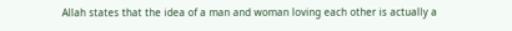Allah states that the idea of a man and woman loving each other is actually a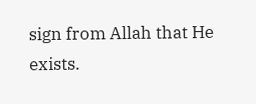sign from Allah that He exists.